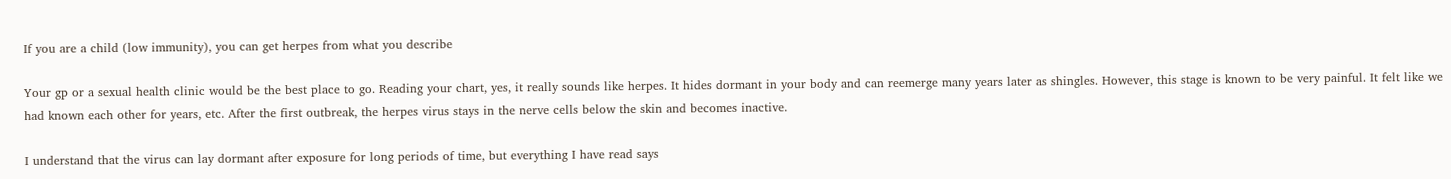If you are a child (low immunity), you can get herpes from what you describe

Your gp or a sexual health clinic would be the best place to go. Reading your chart, yes, it really sounds like herpes. It hides dormant in your body and can reemerge many years later as shingles. However, this stage is known to be very painful. It felt like we had known each other for years, etc. After the first outbreak, the herpes virus stays in the nerve cells below the skin and becomes inactive.

I understand that the virus can lay dormant after exposure for long periods of time, but everything I have read says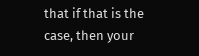that if that is the case, then your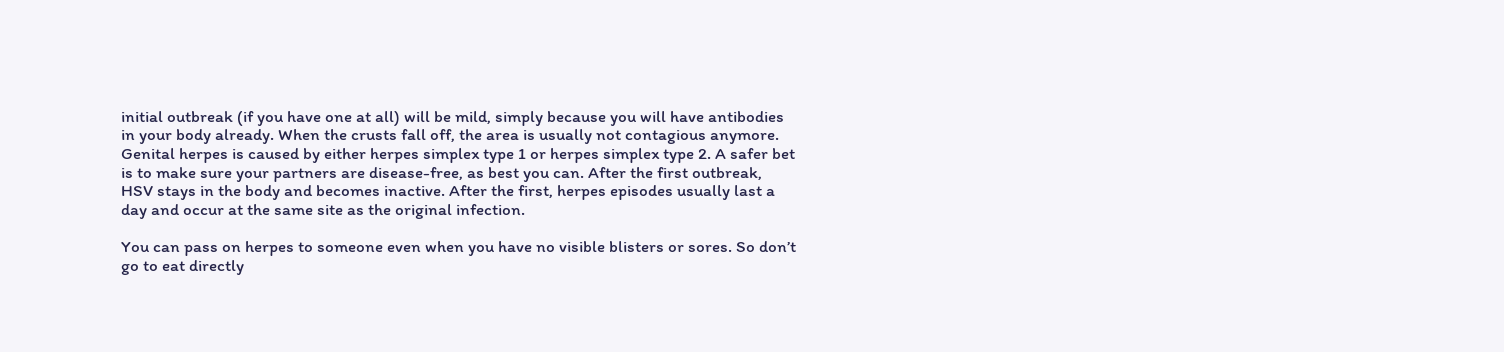initial outbreak (if you have one at all) will be mild, simply because you will have antibodies in your body already. When the crusts fall off, the area is usually not contagious anymore. Genital herpes is caused by either herpes simplex type 1 or herpes simplex type 2. A safer bet is to make sure your partners are disease-free, as best you can. After the first outbreak, HSV stays in the body and becomes inactive. After the first, herpes episodes usually last a day and occur at the same site as the original infection.

You can pass on herpes to someone even when you have no visible blisters or sores. So don’t go to eat directly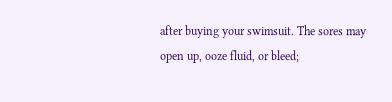after buying your swimsuit. The sores may open up, ooze fluid, or bleed;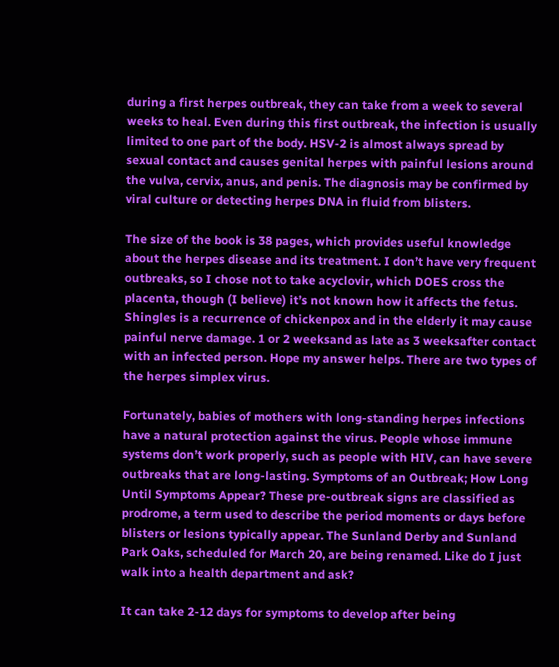during a first herpes outbreak, they can take from a week to several weeks to heal. Even during this first outbreak, the infection is usually limited to one part of the body. HSV-2 is almost always spread by sexual contact and causes genital herpes with painful lesions around the vulva, cervix, anus, and penis. The diagnosis may be confirmed by viral culture or detecting herpes DNA in fluid from blisters.

The size of the book is 38 pages, which provides useful knowledge about the herpes disease and its treatment. I don’t have very frequent outbreaks, so I chose not to take acyclovir, which DOES cross the placenta, though (I believe) it’s not known how it affects the fetus. Shingles is a recurrence of chickenpox and in the elderly it may cause painful nerve damage. 1 or 2 weeksand as late as 3 weeksafter contact with an infected person. Hope my answer helps. There are two types of the herpes simplex virus.

Fortunately, babies of mothers with long-standing herpes infections have a natural protection against the virus. People whose immune systems don’t work properly, such as people with HIV, can have severe outbreaks that are long-lasting. Symptoms of an Outbreak; How Long Until Symptoms Appear? These pre-outbreak signs are classified as prodrome, a term used to describe the period moments or days before blisters or lesions typically appear. The Sunland Derby and Sunland Park Oaks, scheduled for March 20, are being renamed. Like do I just walk into a health department and ask?

It can take 2-12 days for symptoms to develop after being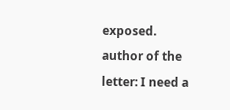exposed. author of the letter: I need a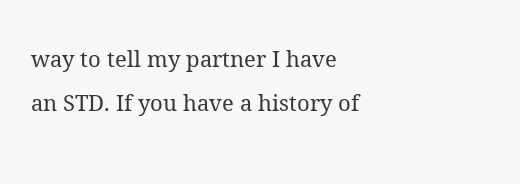way to tell my partner I have an STD. If you have a history of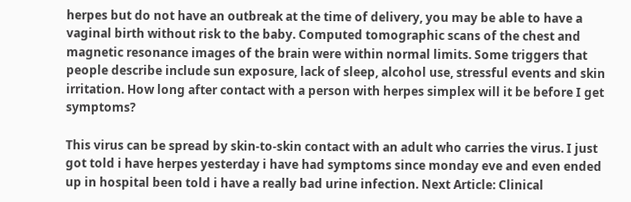herpes but do not have an outbreak at the time of delivery, you may be able to have a vaginal birth without risk to the baby. Computed tomographic scans of the chest and magnetic resonance images of the brain were within normal limits. Some triggers that people describe include sun exposure, lack of sleep, alcohol use, stressful events and skin irritation. How long after contact with a person with herpes simplex will it be before I get symptoms?

This virus can be spread by skin-to-skin contact with an adult who carries the virus. I just got told i have herpes yesterday i have had symptoms since monday eve and even ended up in hospital been told i have a really bad urine infection. Next Article: Clinical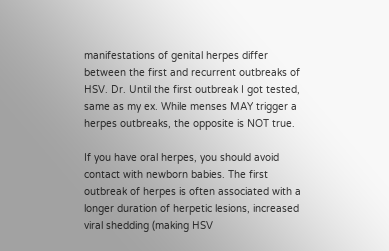manifestations of genital herpes differ between the first and recurrent outbreaks of HSV. Dr. Until the first outbreak I got tested, same as my ex. While menses MAY trigger a herpes outbreaks, the opposite is NOT true.

If you have oral herpes, you should avoid contact with newborn babies. The first outbreak of herpes is often associated with a longer duration of herpetic lesions, increased viral shedding (making HSV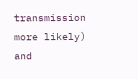transmission more likely) and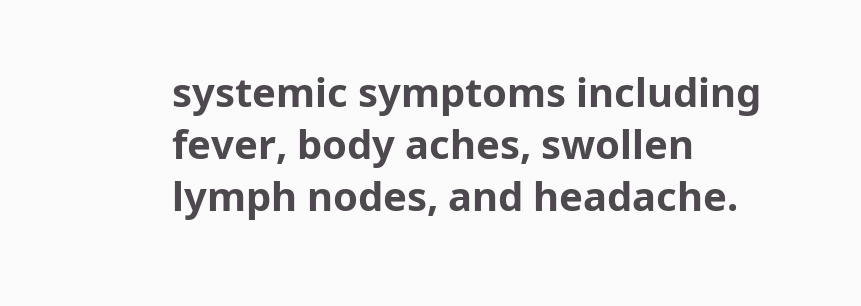systemic symptoms including fever, body aches, swollen lymph nodes, and headache.